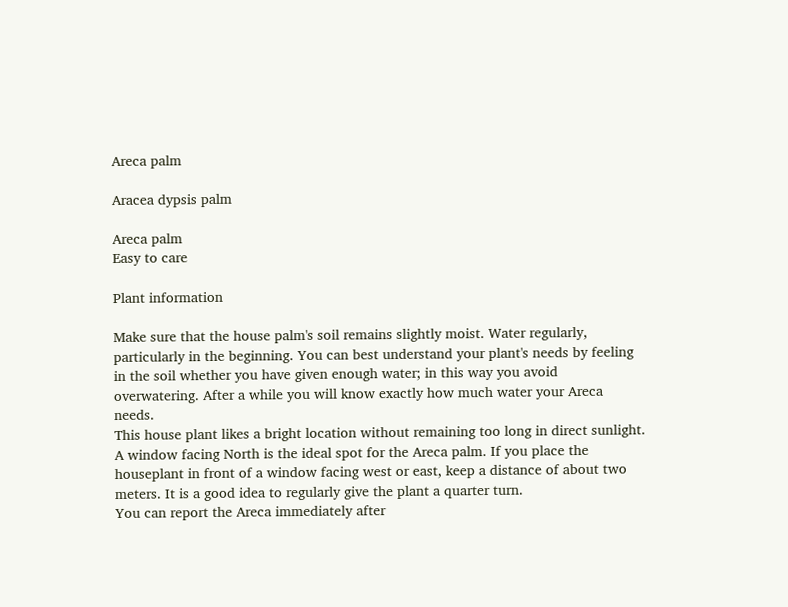Areca palm

Aracea dypsis palm

Areca palm
Easy to care

Plant information

Make sure that the house palm's soil remains slightly moist. Water regularly, particularly in the beginning. You can best understand your plant's needs by feeling in the soil whether you have given enough water; in this way you avoid overwatering. After a while you will know exactly how much water your Areca needs.
This house plant likes a bright location without remaining too long in direct sunlight. A window facing North is the ideal spot for the Areca palm. If you place the houseplant in front of a window facing west or east, keep a distance of about two meters. It is a good idea to regularly give the plant a quarter turn.
You can report the Areca immediately after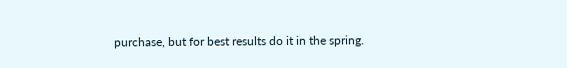purchase, but for best results do it in the spring.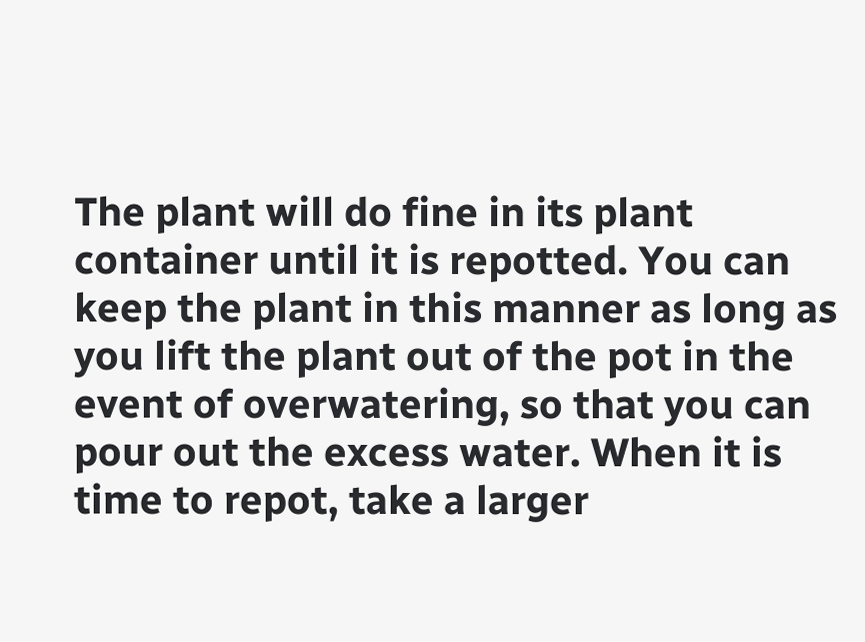The plant will do fine in its plant container until it is repotted. You can keep the plant in this manner as long as you lift the plant out of the pot in the event of overwatering, so that you can pour out the excess water. When it is time to repot, take a larger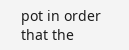pot in order that the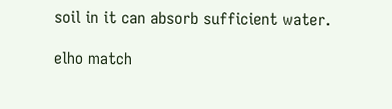soil in it can absorb sufficient water.

elho match